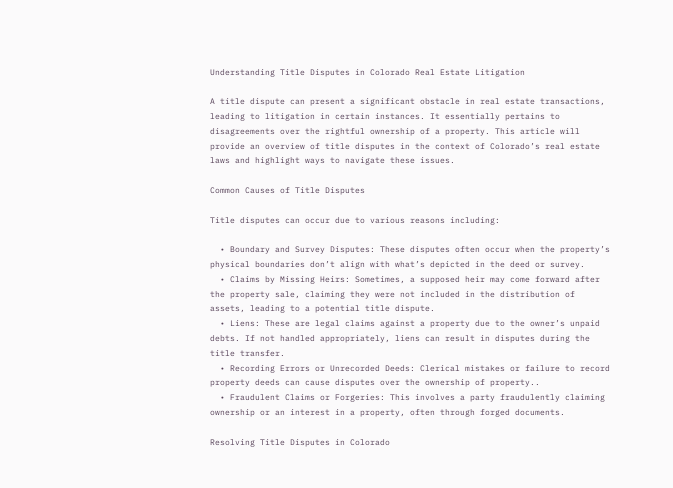Understanding Title Disputes in Colorado Real Estate Litigation

A title dispute can present a significant obstacle in real estate transactions, leading to litigation in certain instances. It essentially pertains to disagreements over the rightful ownership of a property. This article will provide an overview of title disputes in the context of Colorado’s real estate laws and highlight ways to navigate these issues.

Common Causes of Title Disputes

Title disputes can occur due to various reasons including:

  • Boundary and Survey Disputes: These disputes often occur when the property’s physical boundaries don’t align with what’s depicted in the deed or survey.
  • Claims by Missing Heirs: Sometimes, a supposed heir may come forward after the property sale, claiming they were not included in the distribution of assets, leading to a potential title dispute.
  • Liens: These are legal claims against a property due to the owner’s unpaid debts. If not handled appropriately, liens can result in disputes during the title transfer.
  • Recording Errors or Unrecorded Deeds: Clerical mistakes or failure to record property deeds can cause disputes over the ownership of property..
  • Fraudulent Claims or Forgeries: This involves a party fraudulently claiming ownership or an interest in a property, often through forged documents.

Resolving Title Disputes in Colorado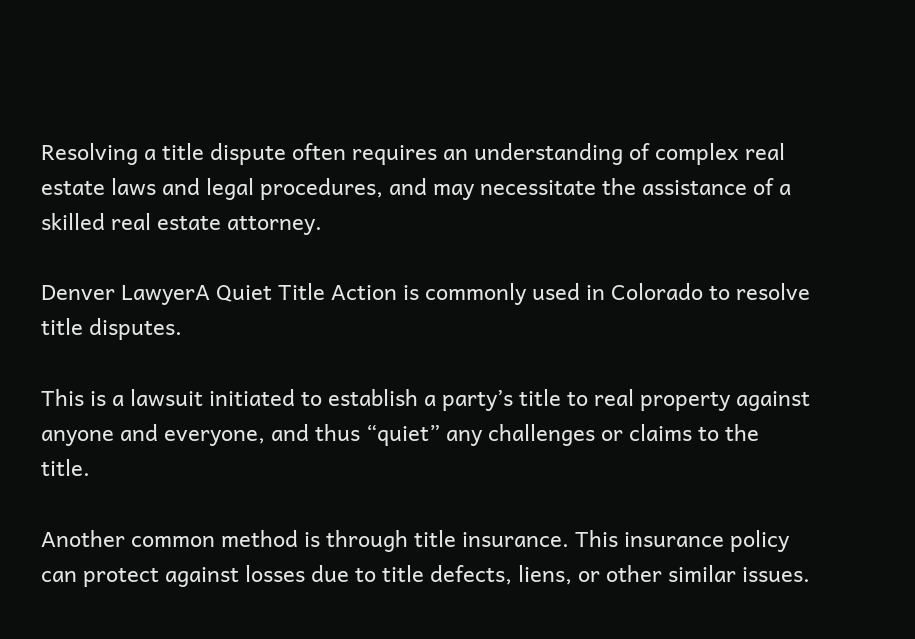Resolving a title dispute often requires an understanding of complex real estate laws and legal procedures, and may necessitate the assistance of a skilled real estate attorney.

Denver LawyerA Quiet Title Action is commonly used in Colorado to resolve title disputes.

This is a lawsuit initiated to establish a party’s title to real property against anyone and everyone, and thus “quiet” any challenges or claims to the title.

Another common method is through title insurance. This insurance policy can protect against losses due to title defects, liens, or other similar issues.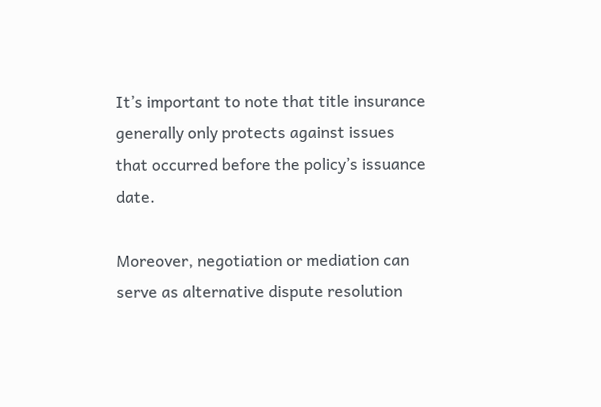It’s important to note that title insurance generally only protects against issues that occurred before the policy’s issuance date.

Moreover, negotiation or mediation can serve as alternative dispute resolution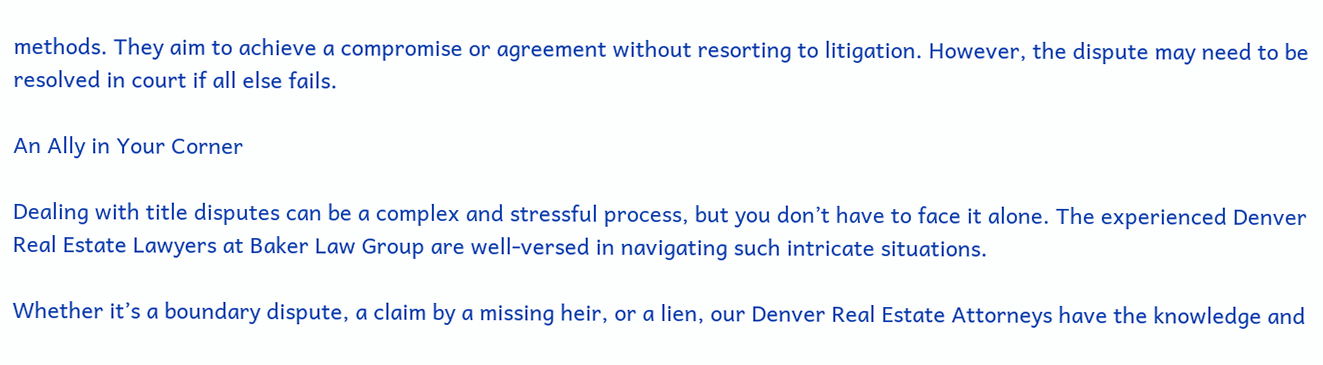methods. They aim to achieve a compromise or agreement without resorting to litigation. However, the dispute may need to be resolved in court if all else fails.

An Ally in Your Corner

Dealing with title disputes can be a complex and stressful process, but you don’t have to face it alone. The experienced Denver Real Estate Lawyers at Baker Law Group are well-versed in navigating such intricate situations.

Whether it’s a boundary dispute, a claim by a missing heir, or a lien, our Denver Real Estate Attorneys have the knowledge and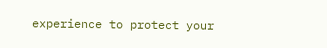experience to protect your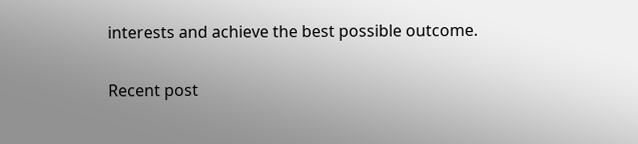interests and achieve the best possible outcome.

Recent post